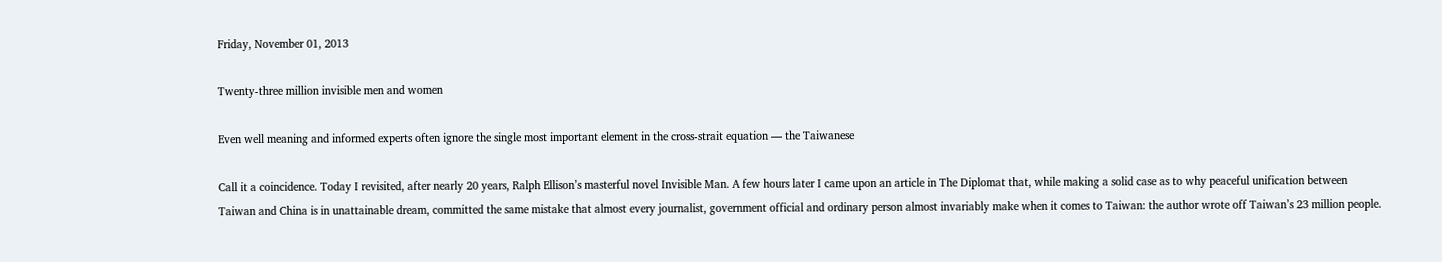Friday, November 01, 2013

Twenty-three million invisible men and women

Even well meaning and informed experts often ignore the single most important element in the cross-strait equation — the Taiwanese

Call it a coincidence. Today I revisited, after nearly 20 years, Ralph Ellison’s masterful novel Invisible Man. A few hours later I came upon an article in The Diplomat that, while making a solid case as to why peaceful unification between Taiwan and China is in unattainable dream, committed the same mistake that almost every journalist, government official and ordinary person almost invariably make when it comes to Taiwan: the author wrote off Taiwan’s 23 million people.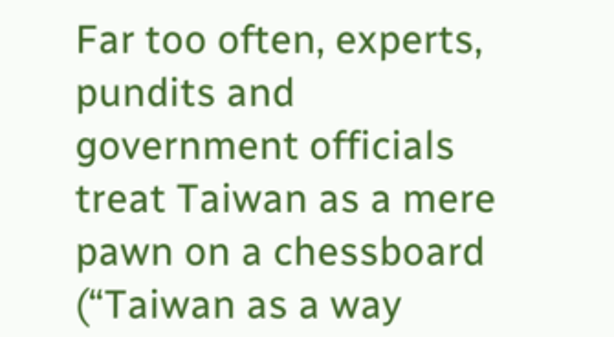Far too often, experts, pundits and government officials treat Taiwan as a mere pawn on a chessboard (“Taiwan as a way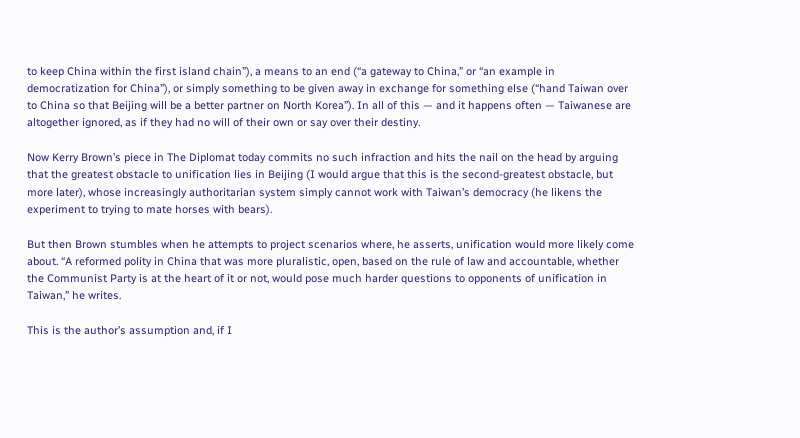to keep China within the first island chain”), a means to an end (“a gateway to China,” or “an example in democratization for China”), or simply something to be given away in exchange for something else (“hand Taiwan over to China so that Beijing will be a better partner on North Korea”). In all of this — and it happens often — Taiwanese are altogether ignored, as if they had no will of their own or say over their destiny.

Now Kerry Brown’s piece in The Diplomat today commits no such infraction and hits the nail on the head by arguing that the greatest obstacle to unification lies in Beijing (I would argue that this is the second-greatest obstacle, but more later), whose increasingly authoritarian system simply cannot work with Taiwan’s democracy (he likens the experiment to trying to mate horses with bears).

But then Brown stumbles when he attempts to project scenarios where, he asserts, unification would more likely come about. “A reformed polity in China that was more pluralistic, open, based on the rule of law and accountable, whether the Communist Party is at the heart of it or not, would pose much harder questions to opponents of unification in Taiwan,” he writes.

This is the author’s assumption and, if I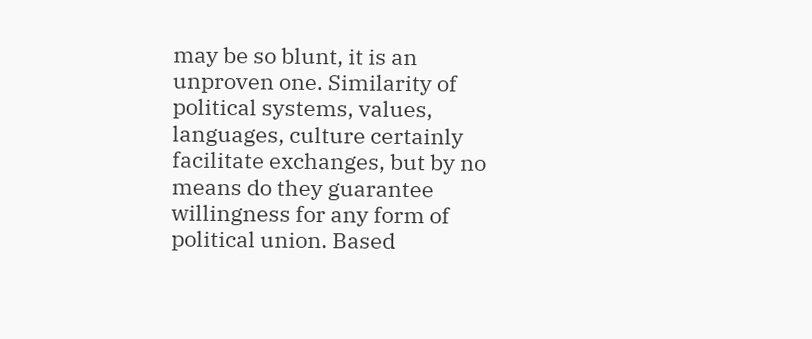may be so blunt, it is an unproven one. Similarity of political systems, values, languages, culture certainly facilitate exchanges, but by no means do they guarantee willingness for any form of political union. Based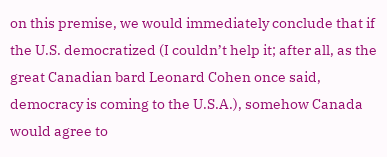on this premise, we would immediately conclude that if the U.S. democratized (I couldn’t help it; after all, as the great Canadian bard Leonard Cohen once said, democracy is coming to the U.S.A.), somehow Canada would agree to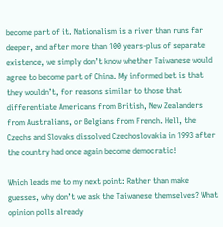become part of it. Nationalism is a river than runs far deeper, and after more than 100 years-plus of separate existence, we simply don’t know whether Taiwanese would agree to become part of China. My informed bet is that they wouldn’t, for reasons similar to those that differentiate Americans from British, New Zealanders from Australians, or Belgians from French. Hell, the Czechs and Slovaks dissolved Czechoslovakia in 1993 after the country had once again become democratic!

Which leads me to my next point: Rather than make guesses, why don’t we ask the Taiwanese themselves? What opinion polls already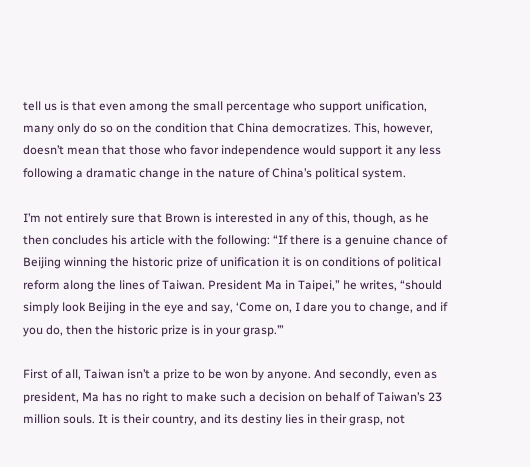tell us is that even among the small percentage who support unification, many only do so on the condition that China democratizes. This, however, doesn’t mean that those who favor independence would support it any less following a dramatic change in the nature of China’s political system.

I’m not entirely sure that Brown is interested in any of this, though, as he then concludes his article with the following: “If there is a genuine chance of Beijing winning the historic prize of unification it is on conditions of political reform along the lines of Taiwan. President Ma in Taipei,” he writes, “should simply look Beijing in the eye and say, ‘Come on, I dare you to change, and if you do, then the historic prize is in your grasp.’”

First of all, Taiwan isn’t a prize to be won by anyone. And secondly, even as president, Ma has no right to make such a decision on behalf of Taiwan’s 23 million souls. It is their country, and its destiny lies in their grasp, not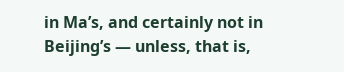in Ma’s, and certainly not in Beijing’s — unless, that is,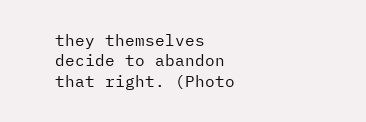they themselves decide to abandon that right. (Photo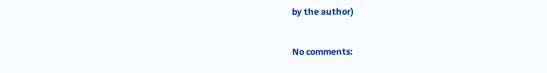by the author)

No comments: